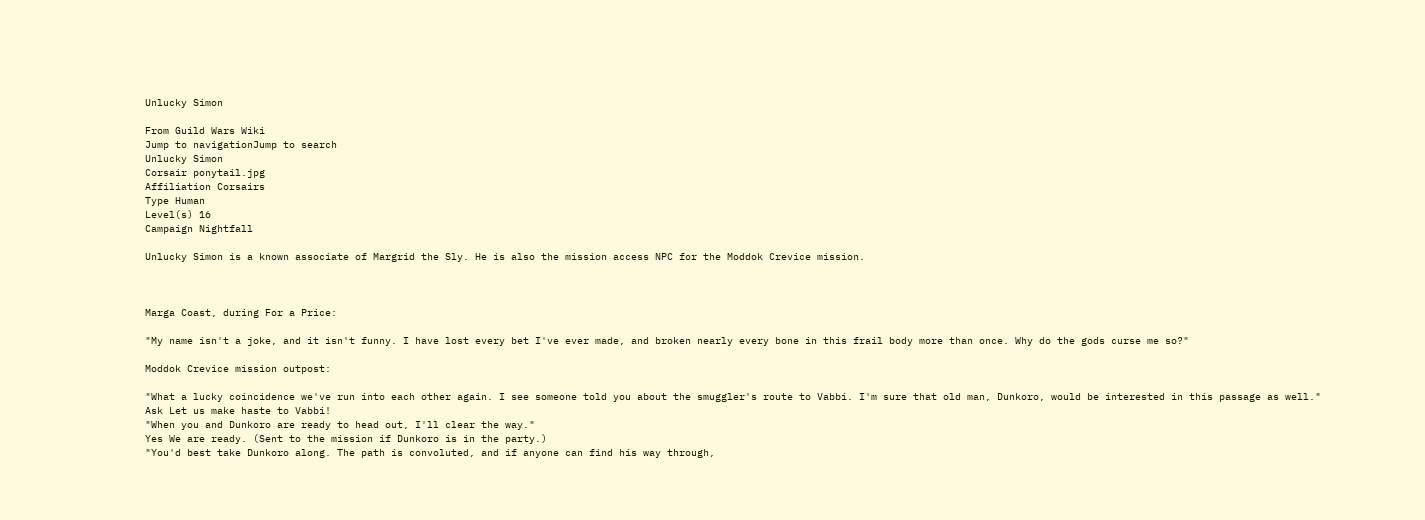Unlucky Simon

From Guild Wars Wiki
Jump to navigationJump to search
Unlucky Simon
Corsair ponytail.jpg
Affiliation Corsairs
Type Human
Level(s) 16
Campaign Nightfall

Unlucky Simon is a known associate of Margrid the Sly. He is also the mission access NPC for the Moddok Crevice mission.



Marga Coast, during For a Price:

"My name isn't a joke, and it isn't funny. I have lost every bet I've ever made, and broken nearly every bone in this frail body more than once. Why do the gods curse me so?"

Moddok Crevice mission outpost:

"What a lucky coincidence we've run into each other again. I see someone told you about the smuggler's route to Vabbi. I'm sure that old man, Dunkoro, would be interested in this passage as well."
Ask Let us make haste to Vabbi!
"When you and Dunkoro are ready to head out, I'll clear the way."
Yes We are ready. (Sent to the mission if Dunkoro is in the party.)
"You'd best take Dunkoro along. The path is convoluted, and if anyone can find his way through,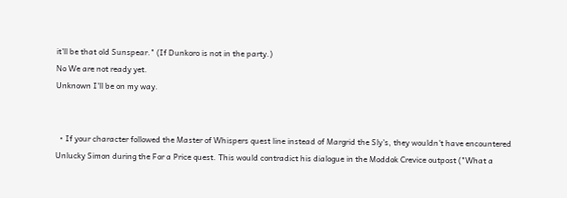it'll be that old Sunspear." (If Dunkoro is not in the party.)
No We are not ready yet.
Unknown I'll be on my way.


  • If your character followed the Master of Whispers quest line instead of Margrid the Sly's, they wouldn't have encountered Unlucky Simon during the For a Price quest. This would contradict his dialogue in the Moddok Crevice outpost ("What a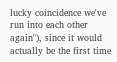lucky coincidence we've run into each other again"), since it would actually be the first time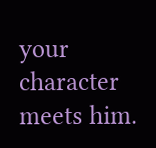your character meets him.